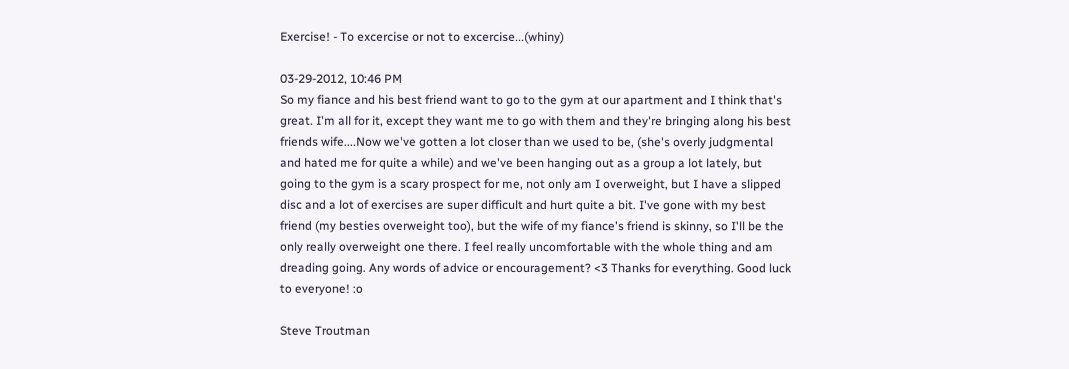Exercise! - To excercise or not to excercise...(whiny)

03-29-2012, 10:46 PM
So my fiance and his best friend want to go to the gym at our apartment and I think that's great. I'm all for it, except they want me to go with them and they're bringing along his best friends wife....Now we've gotten a lot closer than we used to be, (she's overly judgmental and hated me for quite a while) and we've been hanging out as a group a lot lately, but going to the gym is a scary prospect for me, not only am I overweight, but I have a slipped disc and a lot of exercises are super difficult and hurt quite a bit. I've gone with my best friend (my besties overweight too), but the wife of my fiance's friend is skinny, so I'll be the only really overweight one there. I feel really uncomfortable with the whole thing and am dreading going. Any words of advice or encouragement? <3 Thanks for everything. Good luck to everyone! :o

Steve Troutman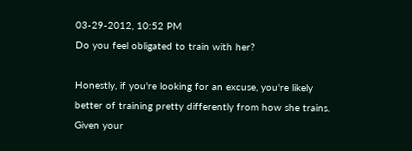03-29-2012, 10:52 PM
Do you feel obligated to train with her?

Honestly, if you're looking for an excuse, you're likely better of training pretty differently from how she trains. Given your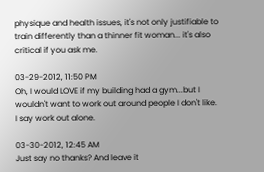physique and health issues, it's not only justifiable to train differently than a thinner fit woman... it's also critical if you ask me.

03-29-2012, 11:50 PM
Oh, I would LOVE if my building had a gym...but I wouldn't want to work out around people I don't like. I say work out alone.

03-30-2012, 12:45 AM
Just say no thanks? And leave it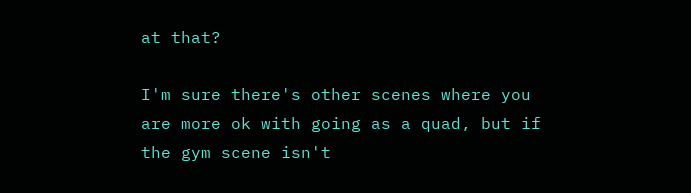at that?

I'm sure there's other scenes where you are more ok with going as a quad, but if the gym scene isn't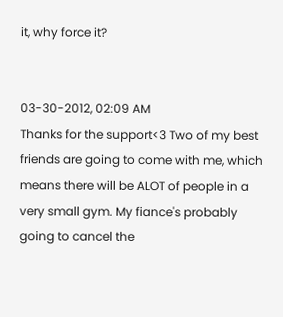it, why force it?


03-30-2012, 02:09 AM
Thanks for the support<3 Two of my best friends are going to come with me, which means there will be ALOT of people in a very small gym. My fiance's probably going to cancel the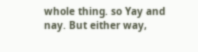whole thing. so Yay and nay. But either way,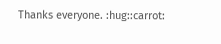Thanks everyone. :hug::carrot: